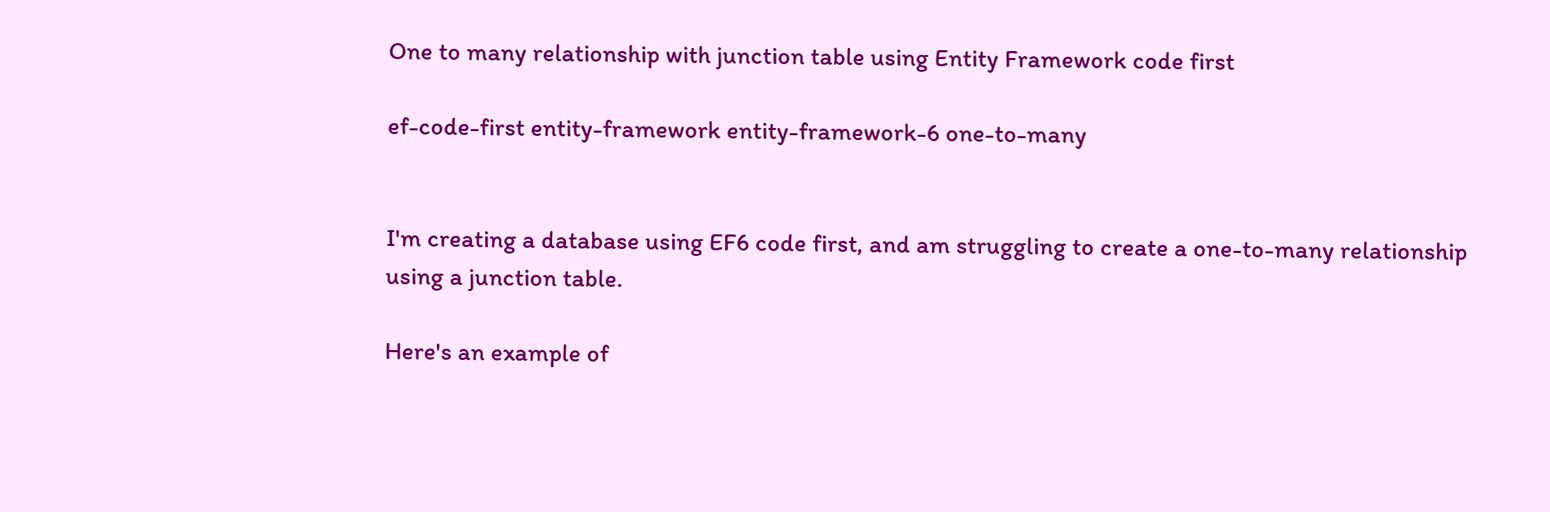One to many relationship with junction table using Entity Framework code first

ef-code-first entity-framework entity-framework-6 one-to-many


I'm creating a database using EF6 code first, and am struggling to create a one-to-many relationship using a junction table.

Here's an example of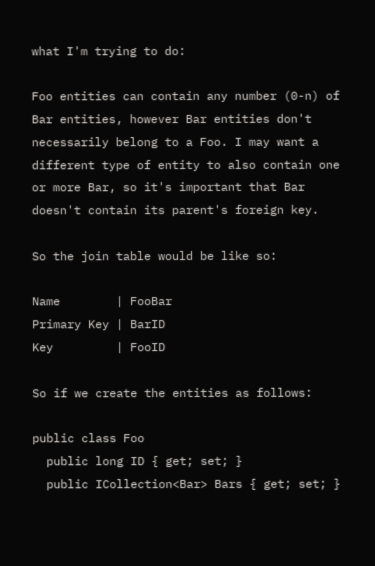what I'm trying to do:

Foo entities can contain any number (0-n) of Bar entities, however Bar entities don't necessarily belong to a Foo. I may want a different type of entity to also contain one or more Bar, so it's important that Bar doesn't contain its parent's foreign key.

So the join table would be like so:

Name        | FooBar
Primary Key | BarID
Key         | FooID

So if we create the entities as follows:

public class Foo
  public long ID { get; set; }
  public ICollection<Bar> Bars { get; set; }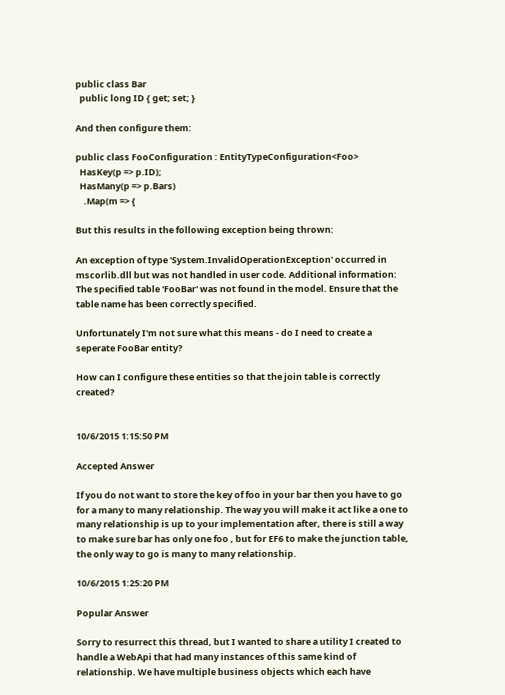public class Bar
  public long ID { get; set; }

And then configure them:

public class FooConfiguration : EntityTypeConfiguration<Foo>
  HasKey(p => p.ID);
  HasMany(p => p.Bars)
    .Map(m => {

But this results in the following exception being thrown:

An exception of type 'System.InvalidOperationException' occurred in mscorlib.dll but was not handled in user code. Additional information: The specified table 'FooBar' was not found in the model. Ensure that the table name has been correctly specified.

Unfortunately I'm not sure what this means - do I need to create a seperate FooBar entity?

How can I configure these entities so that the join table is correctly created?


10/6/2015 1:15:50 PM

Accepted Answer

If you do not want to store the key of foo in your bar then you have to go for a many to many relationship. The way you will make it act like a one to many relationship is up to your implementation after, there is still a way to make sure bar has only one foo , but for EF6 to make the junction table, the only way to go is many to many relationship.

10/6/2015 1:25:20 PM

Popular Answer

Sorry to resurrect this thread, but I wanted to share a utility I created to handle a WebApi that had many instances of this same kind of relationship. We have multiple business objects which each have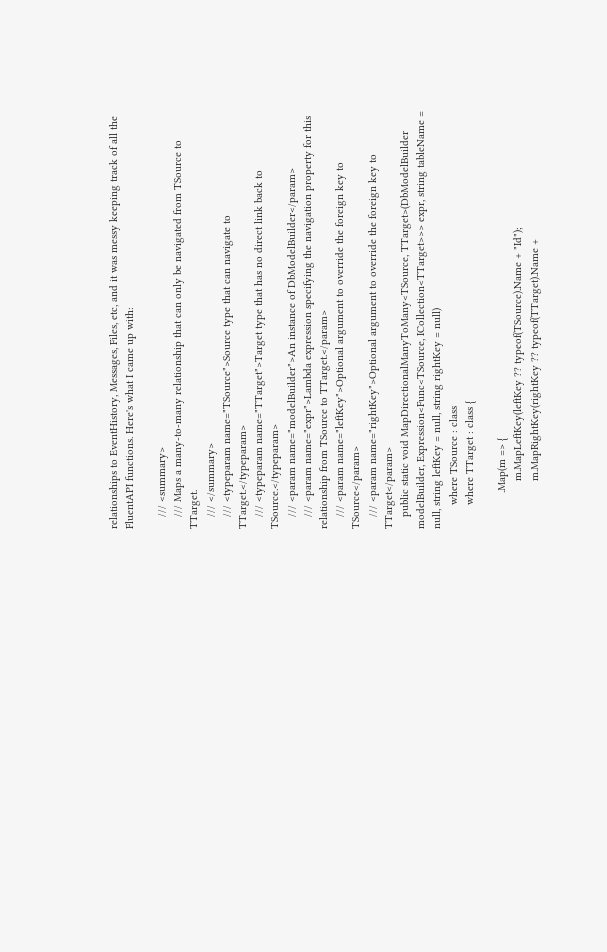relationships to EventHistory, Messages, Files, etc, and it was messy keeping track of all the FluentAPI functions. Here's what I came up with:

    /// <summary>
    /// Maps a many-to-many relationship that can only be navigated from TSource to TTarget.
    /// </summary>
    /// <typeparam name="TSource">Source type that can navigate to TTarget.</typeparam>
    /// <typeparam name="TTarget">Target type that has no direct link back to TSource.</typeparam>
    /// <param name="modelBuilder">An instance of DbModelBuilder</param>
    /// <param name="expr">Lambda expression specifying the navigation property for this relationship from TSource to TTarget.</param>
    /// <param name="leftKey">Optional argument to override the foreign key to TSource</param>
    /// <param name="rightKey">Optional argument to override the foreign key to TTarget</param>
    public static void MapDirectionalManyToMany<TSource, TTarget>(DbModelBuilder modelBuilder, Expression<Func<TSource, ICollection<TTarget>>> expr, string tableName = null, string leftKey = null, string rightKey = null)
        where TSource : class
        where TTarget : class {

            .Map(m => {
                m.MapLeftKey(leftKey ?? typeof(TSource).Name + "Id");
                m.MapRightKey(rightKey ?? typeof(TTarget).Name +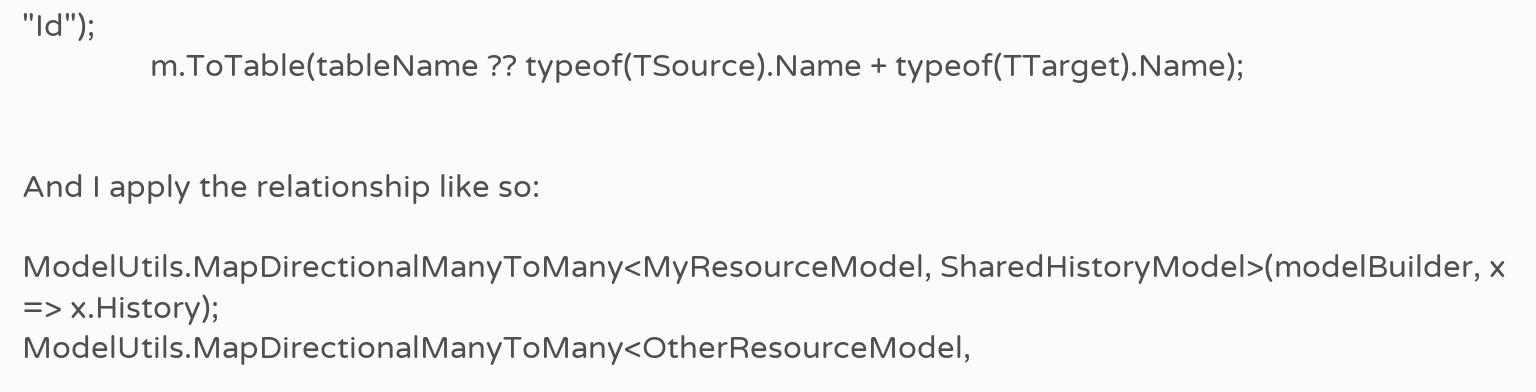"Id");
                m.ToTable(tableName ?? typeof(TSource).Name + typeof(TTarget).Name);


And I apply the relationship like so:

ModelUtils.MapDirectionalManyToMany<MyResourceModel, SharedHistoryModel>(modelBuilder, x => x.History);
ModelUtils.MapDirectionalManyToMany<OtherResourceModel,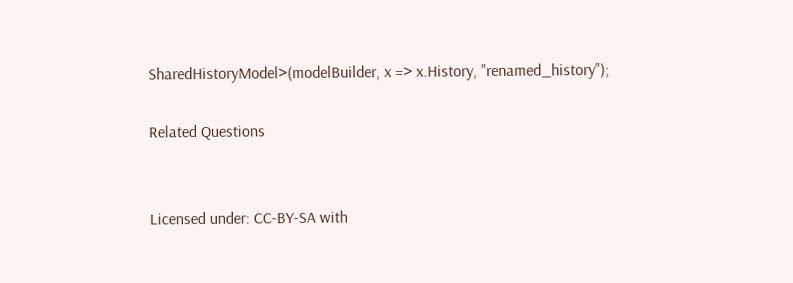SharedHistoryModel>(modelBuilder, x => x.History, "renamed_history");

Related Questions


Licensed under: CC-BY-SA with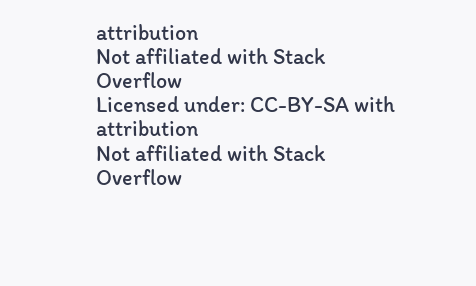attribution
Not affiliated with Stack Overflow
Licensed under: CC-BY-SA with attribution
Not affiliated with Stack Overflow